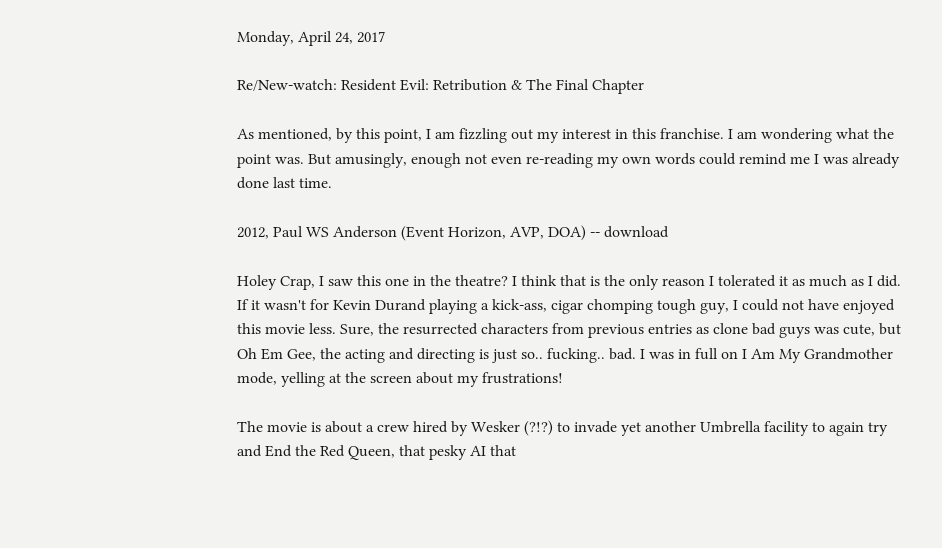Monday, April 24, 2017

Re/New-watch: Resident Evil: Retribution & The Final Chapter

As mentioned, by this point, I am fizzling out my interest in this franchise. I am wondering what the point was. But amusingly, enough not even re-reading my own words could remind me I was already done last time.

2012, Paul WS Anderson (Event Horizon, AVP, DOA) -- download

Holey Crap, I saw this one in the theatre? I think that is the only reason I tolerated it as much as I did. If it wasn't for Kevin Durand playing a kick-ass, cigar chomping tough guy, I could not have enjoyed this movie less. Sure, the resurrected characters from previous entries as clone bad guys was cute, but Oh Em Gee, the acting and directing is just so.. fucking.. bad. I was in full on I Am My Grandmother mode, yelling at the screen about my frustrations!

The movie is about a crew hired by Wesker (?!?) to invade yet another Umbrella facility to again try and End the Red Queen, that pesky AI that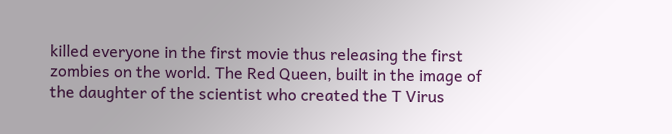killed everyone in the first movie thus releasing the first zombies on the world. The Red Queen, built in the image of the daughter of the scientist who created the T Virus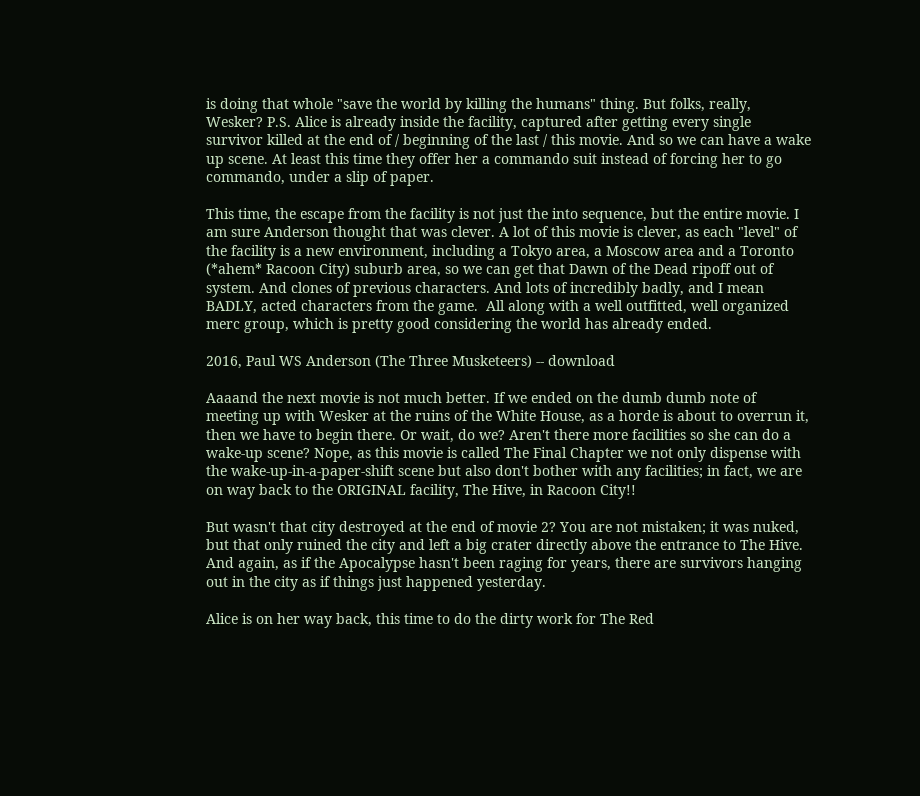is doing that whole "save the world by killing the humans" thing. But folks, really, Wesker? P.S. Alice is already inside the facility, captured after getting every single survivor killed at the end of / beginning of the last / this movie. And so we can have a wake up scene. At least this time they offer her a commando suit instead of forcing her to go commando, under a slip of paper.

This time, the escape from the facility is not just the into sequence, but the entire movie. I am sure Anderson thought that was clever. A lot of this movie is clever, as each "level" of the facility is a new environment, including a Tokyo area, a Moscow area and a Toronto (*ahem* Racoon City) suburb area, so we can get that Dawn of the Dead ripoff out of system. And clones of previous characters. And lots of incredibly badly, and I mean BADLY, acted characters from the game.  All along with a well outfitted, well organized merc group, which is pretty good considering the world has already ended.

2016, Paul WS Anderson (The Three Musketeers) -- download

Aaaand the next movie is not much better. If we ended on the dumb dumb note of meeting up with Wesker at the ruins of the White House, as a horde is about to overrun it, then we have to begin there. Or wait, do we? Aren't there more facilities so she can do a wake-up scene? Nope, as this movie is called The Final Chapter we not only dispense with the wake-up-in-a-paper-shift scene but also don't bother with any facilities; in fact, we are on way back to the ORIGINAL facility, The Hive, in Racoon City!!

But wasn't that city destroyed at the end of movie 2? You are not mistaken; it was nuked, but that only ruined the city and left a big crater directly above the entrance to The Hive. And again, as if the Apocalypse hasn't been raging for years, there are survivors hanging out in the city as if things just happened yesterday.

Alice is on her way back, this time to do the dirty work for The Red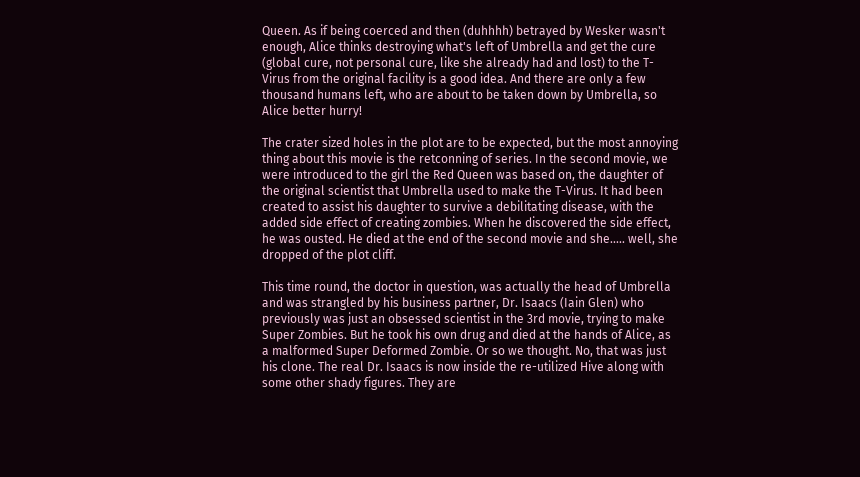Queen. As if being coerced and then (duhhhh) betrayed by Wesker wasn't enough, Alice thinks destroying what's left of Umbrella and get the cure (global cure, not personal cure, like she already had and lost) to the T-Virus from the original facility is a good idea. And there are only a few thousand humans left, who are about to be taken down by Umbrella, so Alice better hurry!

The crater sized holes in the plot are to be expected, but the most annoying thing about this movie is the retconning of series. In the second movie, we were introduced to the girl the Red Queen was based on, the daughter of the original scientist that Umbrella used to make the T-Virus. It had been created to assist his daughter to survive a debilitating disease, with the added side effect of creating zombies. When he discovered the side effect, he was ousted. He died at the end of the second movie and she..... well, she dropped of the plot cliff.

This time round, the doctor in question, was actually the head of Umbrella and was strangled by his business partner, Dr. Isaacs (Iain Glen) who previously was just an obsessed scientist in the 3rd movie, trying to make Super Zombies. But he took his own drug and died at the hands of Alice, as a malformed Super Deformed Zombie. Or so we thought. No, that was just his clone. The real Dr. Isaacs is now inside the re-utilized Hive along with some other shady figures. They are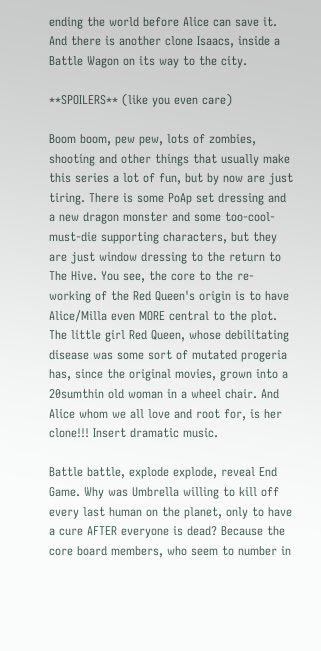ending the world before Alice can save it. And there is another clone Isaacs, inside a Battle Wagon on its way to the city.

**SPOILERS** (like you even care)

Boom boom, pew pew, lots of zombies, shooting and other things that usually make this series a lot of fun, but by now are just tiring. There is some PoAp set dressing and a new dragon monster and some too-cool-must-die supporting characters, but they are just window dressing to the return to The Hive. You see, the core to the re-working of the Red Queen's origin is to have Alice/Milla even MORE central to the plot. The little girl Red Queen, whose debilitating disease was some sort of mutated progeria has, since the original movies, grown into a 20sumthin old woman in a wheel chair. And Alice whom we all love and root for, is her clone!!! Insert dramatic music.

Battle battle, explode explode, reveal End Game. Why was Umbrella willing to kill off every last human on the planet, only to have a cure AFTER everyone is dead? Because the core board members, who seem to number in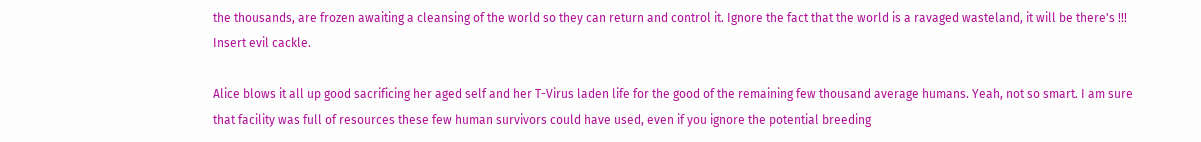the thousands, are frozen awaiting a cleansing of the world so they can return and control it. Ignore the fact that the world is a ravaged wasteland, it will be there's !!!  Insert evil cackle.

Alice blows it all up good sacrificing her aged self and her T-Virus laden life for the good of the remaining few thousand average humans. Yeah, not so smart. I am sure that facility was full of resources these few human survivors could have used, even if you ignore the potential breeding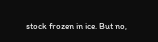stock frozen in ice. But no,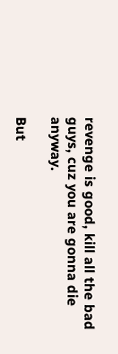revenge is good, kill all the bad guys, cuz you are gonna die anyway.

But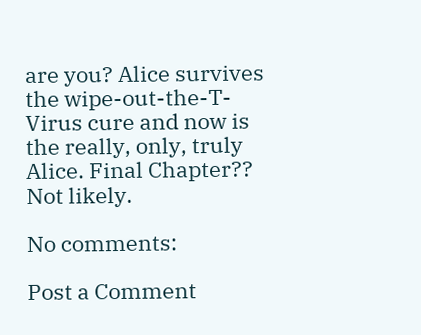are you? Alice survives the wipe-out-the-T-Virus cure and now is the really, only, truly Alice. Final Chapter?? Not likely.

No comments:

Post a Comment